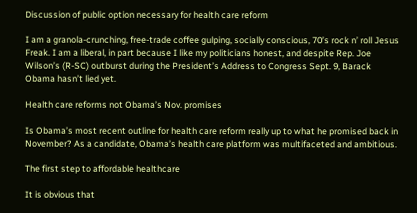Discussion of public option necessary for health care reform

I am a granola-crunching, free-trade coffee gulping, socially conscious, 70’s rock n’ roll Jesus Freak. I am a liberal, in part because I like my politicians honest, and despite Rep. Joe Wilson’s (R-SC) outburst during the President’s Address to Congress Sept. 9, Barack Obama hasn’t lied yet.

Health care reforms not Obama’s Nov. promises

Is Obama’s most recent outline for health care reform really up to what he promised back in November? As a candidate, Obama’s health care platform was multifaceted and ambitious.

The first step to affordable healthcare

It is obvious that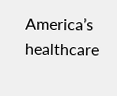America’s healthcare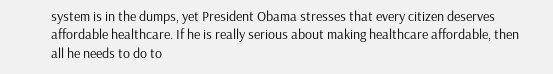system is in the dumps, yet President Obama stresses that every citizen deserves affordable healthcare. If he is really serious about making healthcare affordable, then all he needs to do to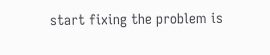start fixing the problem is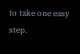to take one easy step.